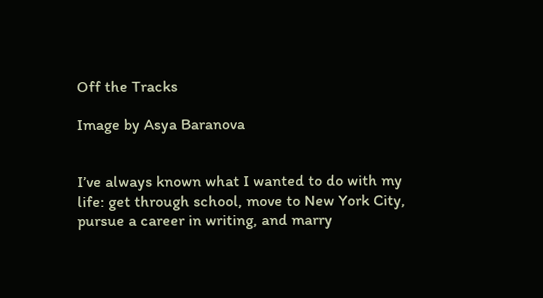Off the Tracks

Image by Asya Baranova


I’ve always known what I wanted to do with my life: get through school, move to New York City, pursue a career in writing, and marry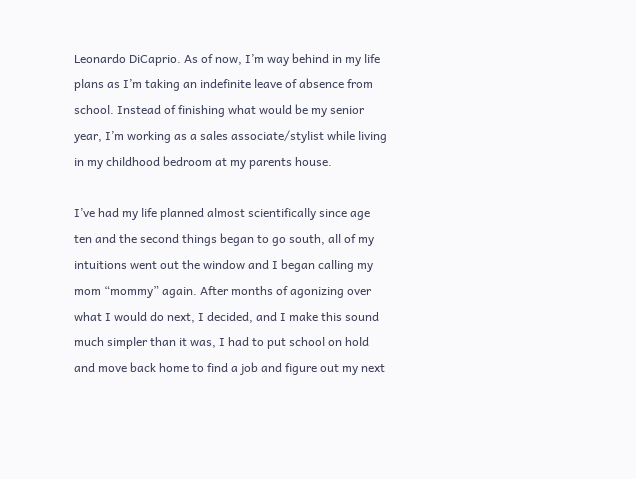Leonardo DiCaprio. As of now, I’m way behind in my life plans as I’m taking an indefinite leave of absence from school. Instead of finishing what would be my senior year, I’m working as a sales associate/stylist while living in my childhood bedroom at my parents house.

I’ve had my life planned almost scientifically since age ten and the second things began to go south, all of my intuitions went out the window and I began calling my mom “mommy” again. After months of agonizing over what I would do next, I decided, and I make this sound much simpler than it was, I had to put school on hold and move back home to find a job and figure out my next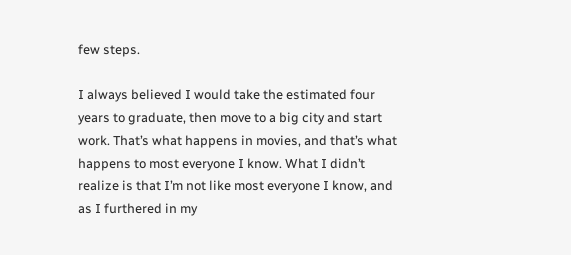few steps.

I always believed I would take the estimated four years to graduate, then move to a big city and start work. That’s what happens in movies, and that’s what happens to most everyone I know. What I didn’t realize is that I’m not like most everyone I know, and as I furthered in my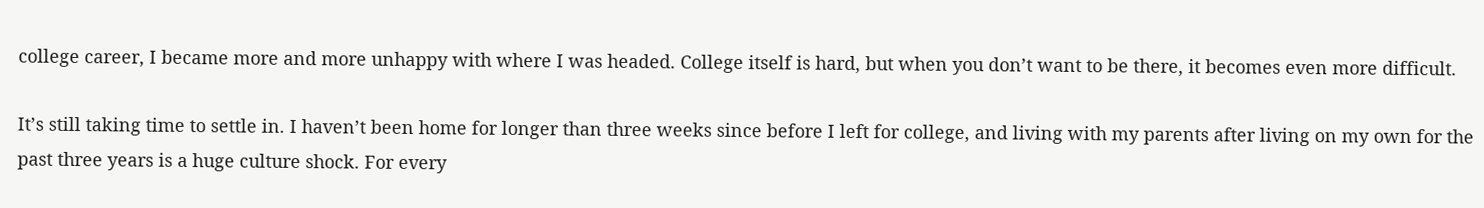college career, I became more and more unhappy with where I was headed. College itself is hard, but when you don’t want to be there, it becomes even more difficult.

It’s still taking time to settle in. I haven’t been home for longer than three weeks since before I left for college, and living with my parents after living on my own for the past three years is a huge culture shock. For every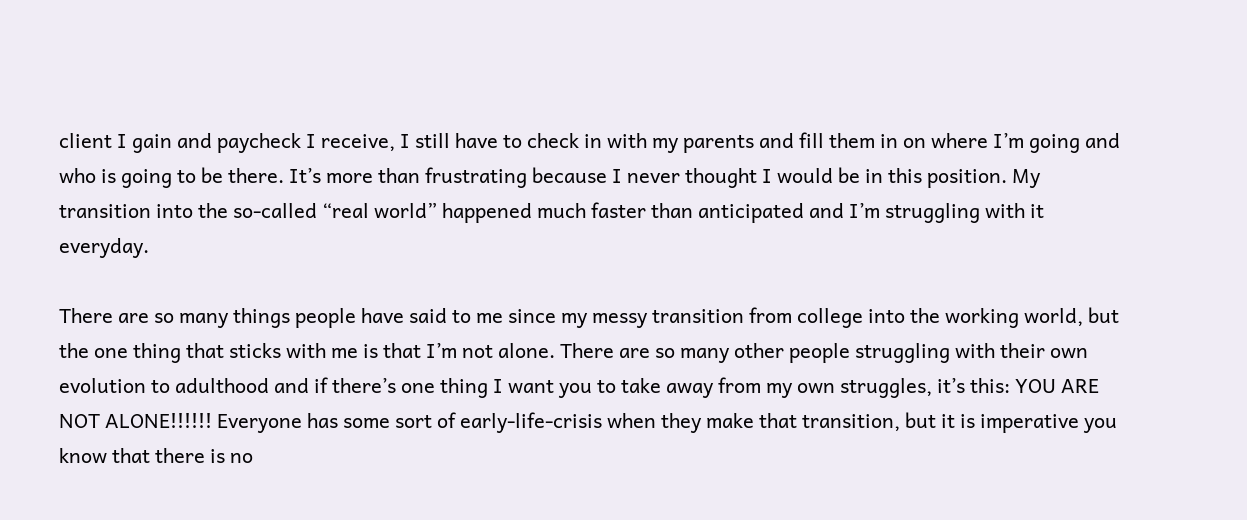client I gain and paycheck I receive, I still have to check in with my parents and fill them in on where I’m going and who is going to be there. It’s more than frustrating because I never thought I would be in this position. My transition into the so-called “real world” happened much faster than anticipated and I’m struggling with it everyday.

There are so many things people have said to me since my messy transition from college into the working world, but the one thing that sticks with me is that I’m not alone. There are so many other people struggling with their own evolution to adulthood and if there’s one thing I want you to take away from my own struggles, it’s this: YOU ARE NOT ALONE!!!!!! Everyone has some sort of early-life-crisis when they make that transition, but it is imperative you know that there is no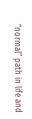“normal” path in life and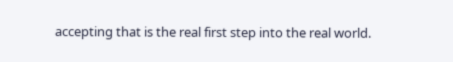accepting that is the real first step into the real world.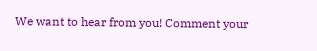We want to hear from you! Comment your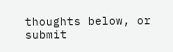thoughts below, or submit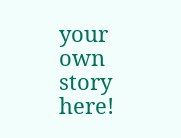your own story here!